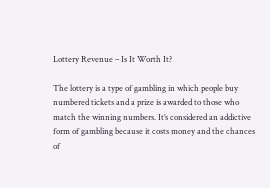Lottery Revenue – Is It Worth It?

The lottery is a type of gambling in which people buy numbered tickets and a prize is awarded to those who match the winning numbers. It’s considered an addictive form of gambling because it costs money and the chances of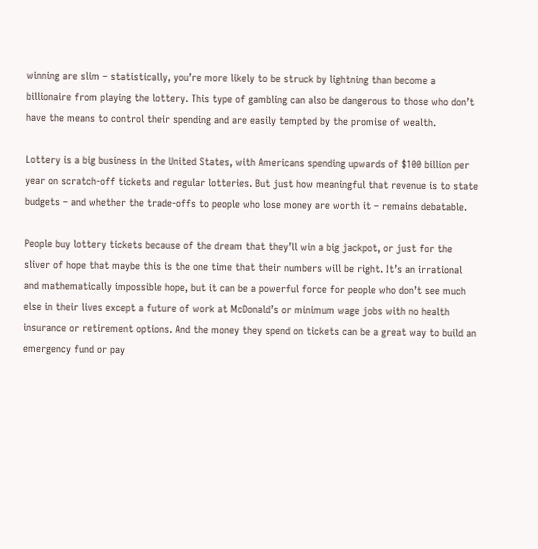winning are slim – statistically, you’re more likely to be struck by lightning than become a billionaire from playing the lottery. This type of gambling can also be dangerous to those who don’t have the means to control their spending and are easily tempted by the promise of wealth.

Lottery is a big business in the United States, with Americans spending upwards of $100 billion per year on scratch-off tickets and regular lotteries. But just how meaningful that revenue is to state budgets – and whether the trade-offs to people who lose money are worth it – remains debatable.

People buy lottery tickets because of the dream that they’ll win a big jackpot, or just for the sliver of hope that maybe this is the one time that their numbers will be right. It’s an irrational and mathematically impossible hope, but it can be a powerful force for people who don’t see much else in their lives except a future of work at McDonald’s or minimum wage jobs with no health insurance or retirement options. And the money they spend on tickets can be a great way to build an emergency fund or pay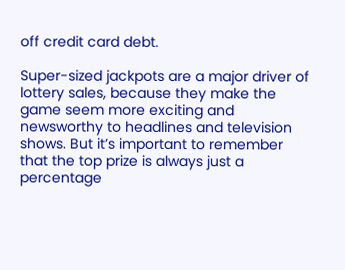off credit card debt.

Super-sized jackpots are a major driver of lottery sales, because they make the game seem more exciting and newsworthy to headlines and television shows. But it’s important to remember that the top prize is always just a percentage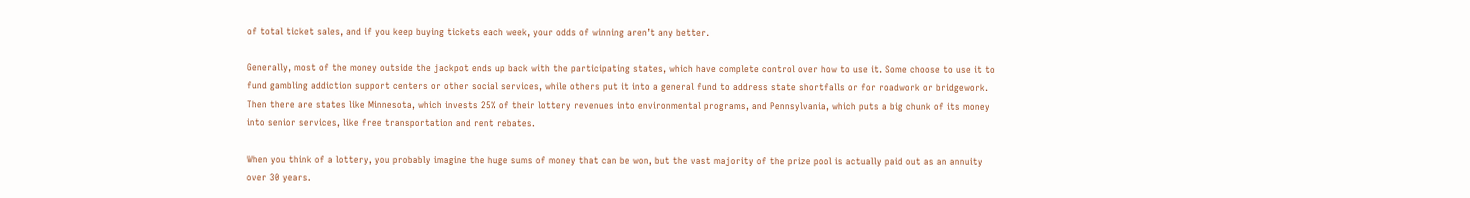of total ticket sales, and if you keep buying tickets each week, your odds of winning aren’t any better.

Generally, most of the money outside the jackpot ends up back with the participating states, which have complete control over how to use it. Some choose to use it to fund gambling addiction support centers or other social services, while others put it into a general fund to address state shortfalls or for roadwork or bridgework. Then there are states like Minnesota, which invests 25% of their lottery revenues into environmental programs, and Pennsylvania, which puts a big chunk of its money into senior services, like free transportation and rent rebates.

When you think of a lottery, you probably imagine the huge sums of money that can be won, but the vast majority of the prize pool is actually paid out as an annuity over 30 years.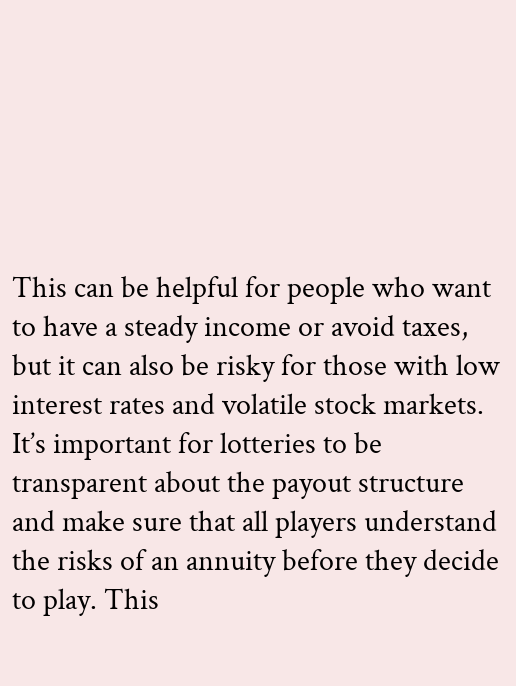This can be helpful for people who want to have a steady income or avoid taxes, but it can also be risky for those with low interest rates and volatile stock markets. It’s important for lotteries to be transparent about the payout structure and make sure that all players understand the risks of an annuity before they decide to play. This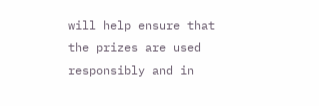will help ensure that the prizes are used responsibly and in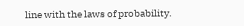line with the laws of probability.